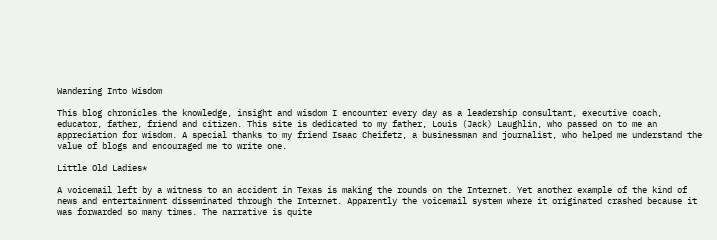Wandering Into Wisdom

This blog chronicles the knowledge, insight and wisdom I encounter every day as a leadership consultant, executive coach, educator, father, friend and citizen. This site is dedicated to my father, Louis (Jack) Laughlin, who passed on to me an appreciation for wisdom. A special thanks to my friend Isaac Cheifetz, a businessman and journalist, who helped me understand the value of blogs and encouraged me to write one.

Little Old Ladies*

A voicemail left by a witness to an accident in Texas is making the rounds on the Internet. Yet another example of the kind of news and entertainment disseminated through the Internet. Apparently the voicemail system where it originated crashed because it was forwarded so many times. The narrative is quite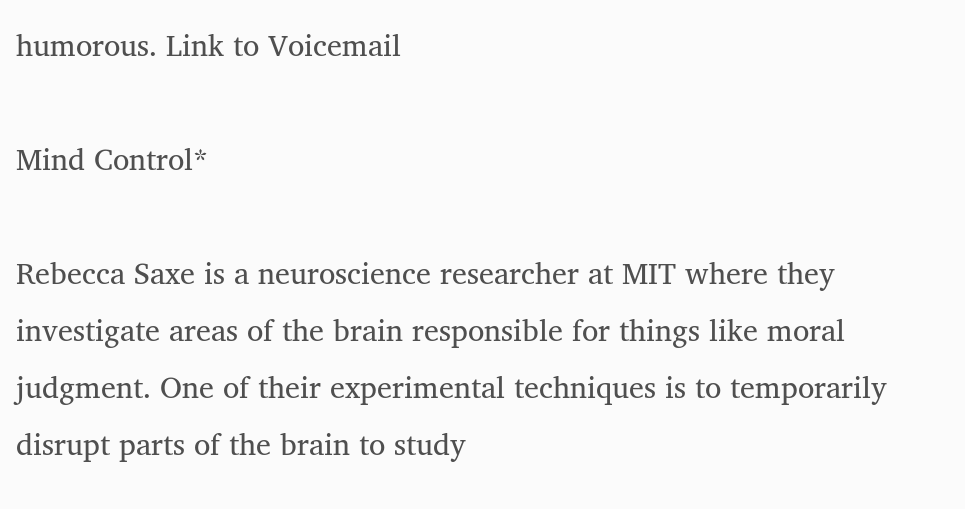humorous. Link to Voicemail

Mind Control*

Rebecca Saxe is a neuroscience researcher at MIT where they investigate areas of the brain responsible for things like moral judgment. One of their experimental techniques is to temporarily disrupt parts of the brain to study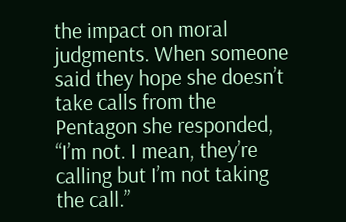the impact on moral judgments. When someone said they hope she doesn’t take calls from the Pentagon she responded, “I’m not. I mean, they’re calling but I’m not taking the call.”